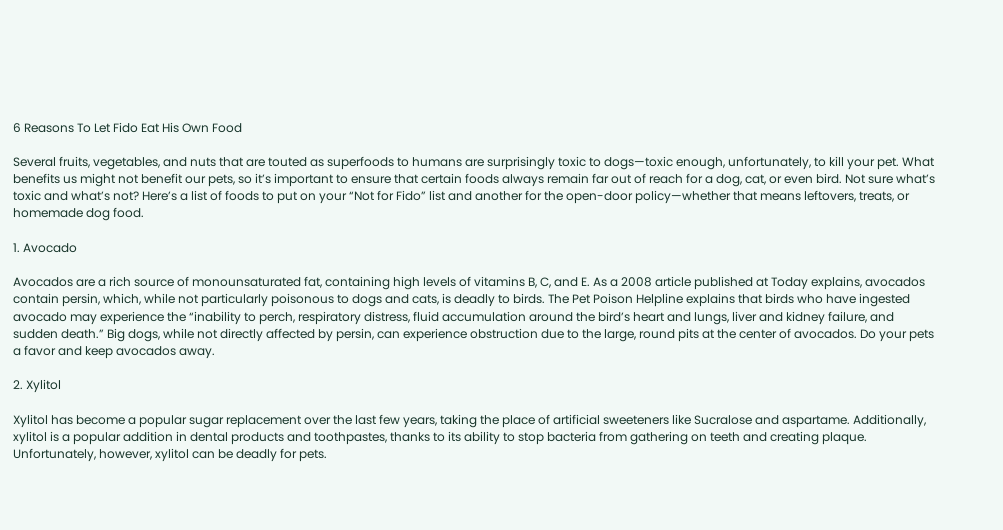6 Reasons To Let Fido Eat His Own Food

Several fruits, vegetables, and nuts that are touted as superfoods to humans are surprisingly toxic to dogs—toxic enough, unfortunately, to kill your pet. What benefits us might not benefit our pets, so it’s important to ensure that certain foods always remain far out of reach for a dog, cat, or even bird. Not sure what’s toxic and what’s not? Here’s a list of foods to put on your “Not for Fido” list and another for the open-door policy—whether that means leftovers, treats, or homemade dog food.

1. Avocado

Avocados are a rich source of monounsaturated fat, containing high levels of vitamins B, C, and E. As a 2008 article published at Today explains, avocados contain persin, which, while not particularly poisonous to dogs and cats, is deadly to birds. The Pet Poison Helpline explains that birds who have ingested avocado may experience the “inability to perch, respiratory distress, fluid accumulation around the bird’s heart and lungs, liver and kidney failure, and sudden death.” Big dogs, while not directly affected by persin, can experience obstruction due to the large, round pits at the center of avocados. Do your pets a favor and keep avocados away.

2. Xylitol

Xylitol has become a popular sugar replacement over the last few years, taking the place of artificial sweeteners like Sucralose and aspartame. Additionally, xylitol is a popular addition in dental products and toothpastes, thanks to its ability to stop bacteria from gathering on teeth and creating plaque. Unfortunately, however, xylitol can be deadly for pets.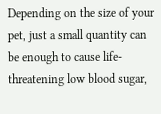Depending on the size of your pet, just a small quantity can be enough to cause life-threatening low blood sugar,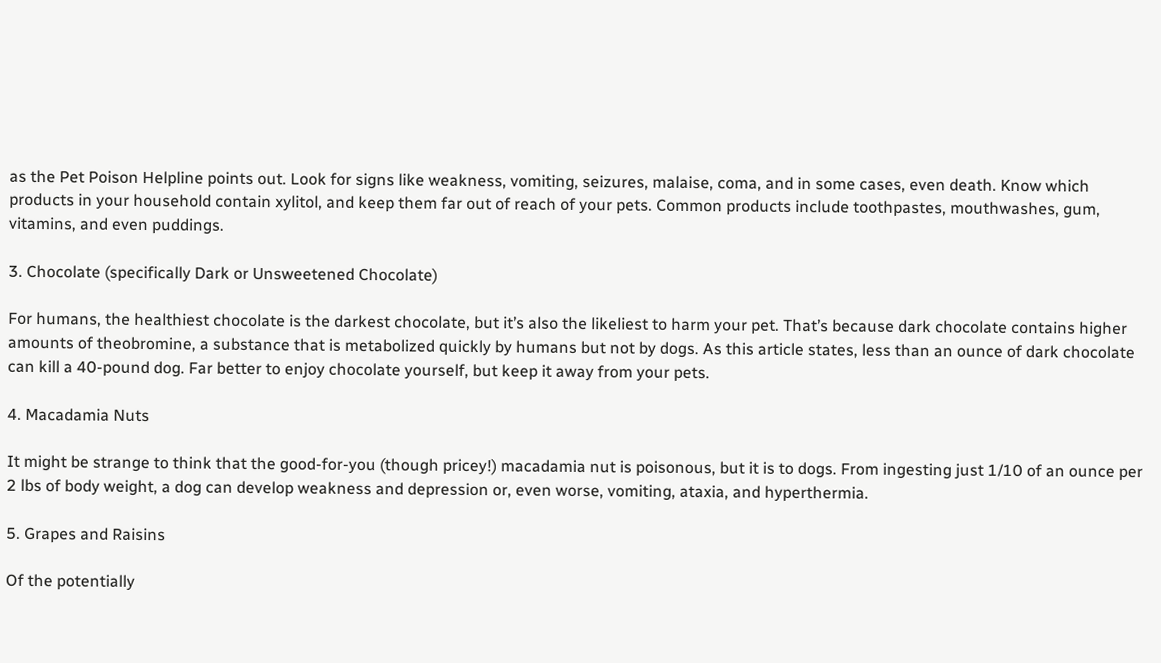as the Pet Poison Helpline points out. Look for signs like weakness, vomiting, seizures, malaise, coma, and in some cases, even death. Know which products in your household contain xylitol, and keep them far out of reach of your pets. Common products include toothpastes, mouthwashes, gum, vitamins, and even puddings.

3. Chocolate (specifically Dark or Unsweetened Chocolate)

For humans, the healthiest chocolate is the darkest chocolate, but it’s also the likeliest to harm your pet. That’s because dark chocolate contains higher amounts of theobromine, a substance that is metabolized quickly by humans but not by dogs. As this article states, less than an ounce of dark chocolate can kill a 40-pound dog. Far better to enjoy chocolate yourself, but keep it away from your pets.

4. Macadamia Nuts

It might be strange to think that the good-for-you (though pricey!) macadamia nut is poisonous, but it is to dogs. From ingesting just 1/10 of an ounce per 2 lbs of body weight, a dog can develop weakness and depression or, even worse, vomiting, ataxia, and hyperthermia.

5. Grapes and Raisins

Of the potentially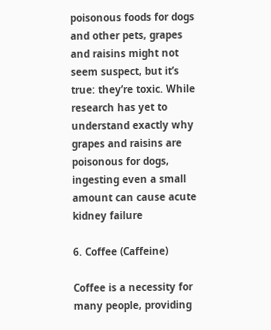poisonous foods for dogs and other pets, grapes and raisins might not seem suspect, but it’s true: they’re toxic. While research has yet to understand exactly why grapes and raisins are poisonous for dogs, ingesting even a small amount can cause acute kidney failure

6. Coffee (Caffeine)

Coffee is a necessity for many people, providing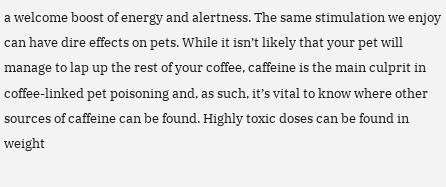a welcome boost of energy and alertness. The same stimulation we enjoy can have dire effects on pets. While it isn’t likely that your pet will manage to lap up the rest of your coffee, caffeine is the main culprit in coffee-linked pet poisoning and, as such, it’s vital to know where other sources of caffeine can be found. Highly toxic doses can be found in weight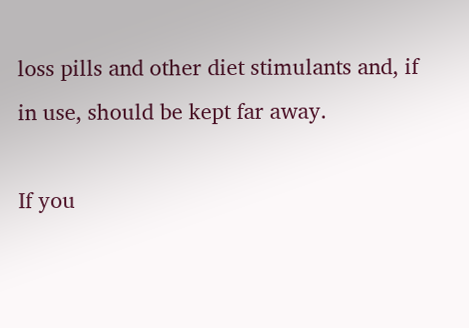loss pills and other diet stimulants and, if in use, should be kept far away.

If you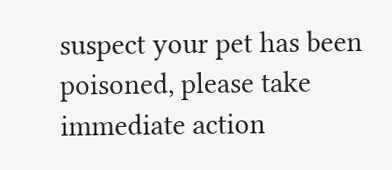suspect your pet has been poisoned, please take immediate action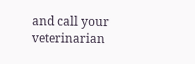and call your veterinarian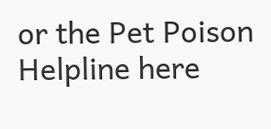or the Pet Poison Helpline here